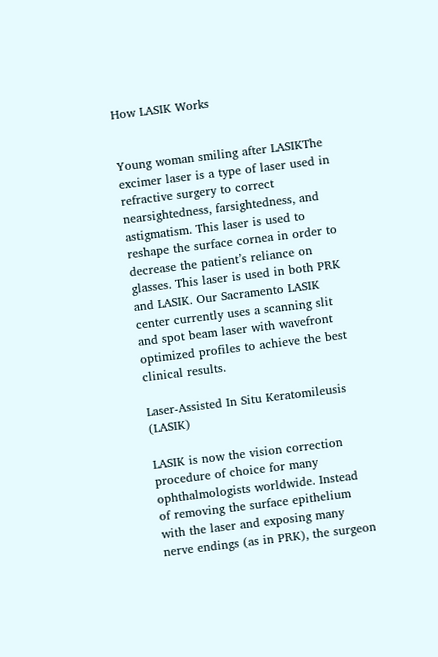How LASIK Works


Young woman smiling after LASIKThe excimer laser is a type of laser used in refractive surgery to correct nearsightedness, farsightedness, and astigmatism. This laser is used to reshape the surface cornea in order to decrease the patient’s reliance on glasses. This laser is used in both PRK and LASIK. Our Sacramento LASIK center currently uses a scanning slit and spot beam laser with wavefront optimized profiles to achieve the best clinical results.

Laser-Assisted In Situ Keratomileusis (LASIK)

LASIK is now the vision correction procedure of choice for many ophthalmologists worldwide. Instead of removing the surface epithelium with the laser and exposing many nerve endings (as in PRK), the surgeon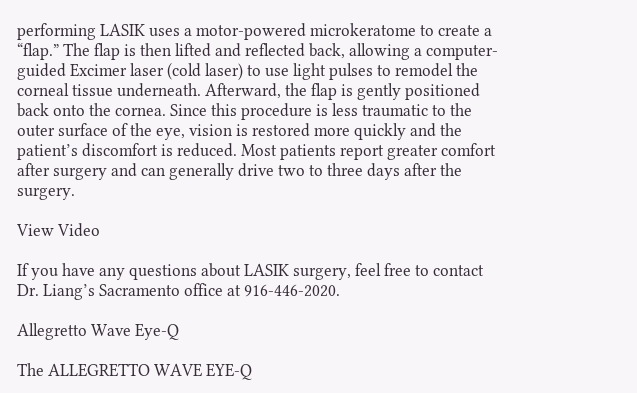performing LASIK uses a motor-powered microkeratome to create a “flap.” The flap is then lifted and reflected back, allowing a computer-guided Excimer laser (cold laser) to use light pulses to remodel the corneal tissue underneath. Afterward, the flap is gently positioned back onto the cornea. Since this procedure is less traumatic to the outer surface of the eye, vision is restored more quickly and the patient’s discomfort is reduced. Most patients report greater comfort after surgery and can generally drive two to three days after the surgery.

View Video

If you have any questions about LASIK surgery, feel free to contact Dr. Liang’s Sacramento office at 916-446-2020.

Allegretto Wave Eye-Q

The ALLEGRETTO WAVE EYE-Q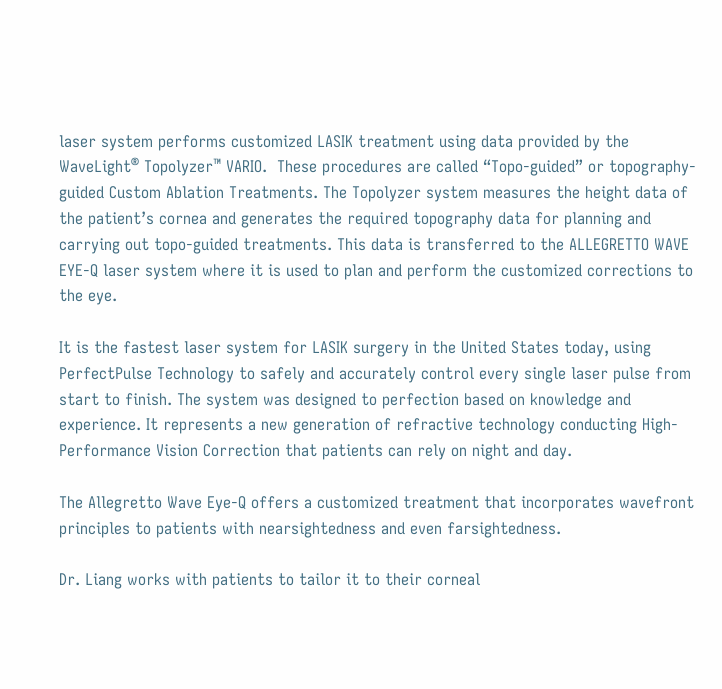laser system performs customized LASIK treatment using data provided by the WaveLight® Topolyzer™ VARIO.  These procedures are called “Topo-guided” or topography-guided Custom Ablation Treatments. The Topolyzer system measures the height data of the patient’s cornea and generates the required topography data for planning and carrying out topo-guided treatments. This data is transferred to the ALLEGRETTO WAVE EYE-Q laser system where it is used to plan and perform the customized corrections to the eye.

It is the fastest laser system for LASIK surgery in the United States today, using PerfectPulse Technology to safely and accurately control every single laser pulse from start to finish. The system was designed to perfection based on knowledge and experience. It represents a new generation of refractive technology conducting High-Performance Vision Correction that patients can rely on night and day.

The Allegretto Wave Eye-Q offers a customized treatment that incorporates wavefront principles to patients with nearsightedness and even farsightedness.

Dr. Liang works with patients to tailor it to their corneal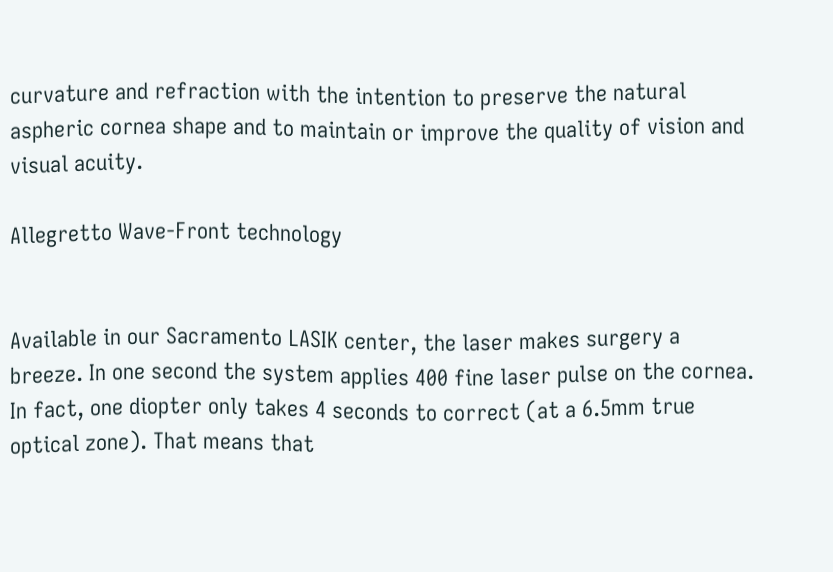curvature and refraction with the intention to preserve the natural aspheric cornea shape and to maintain or improve the quality of vision and visual acuity.

Allegretto Wave-Front technology


Available in our Sacramento LASIK center, the laser makes surgery a breeze. In one second the system applies 400 fine laser pulse on the cornea. In fact, one diopter only takes 4 seconds to correct (at a 6.5mm true optical zone). That means that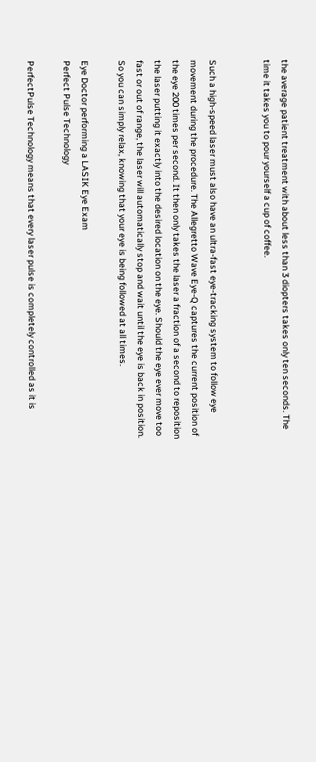the average patient treatment with about less than 3 diopters takes only ten seconds. The time it takes you to pour yourself a cup of coffee.


Such a high-speed laser must also have an ultra-fast eye-tracking system to follow eye movement during the procedure. The Allegretto Wave Eye-Q captures the current position of the eye 200 times per second. It then only takes the laser a fraction of a second to reposition the laser putting it exactly into the desired location on the eye. Should the eye ever move too fast or out of range, the laser will automatically stop and wait until the eye is back in position. So you can simply relax, knowing that your eye is being followed at all times.

Eye Doctor performing a LASIK Eye Exam
Perfect Pulse Technology

PerfectPulse Technology means that every laser pulse is completely controlled as it is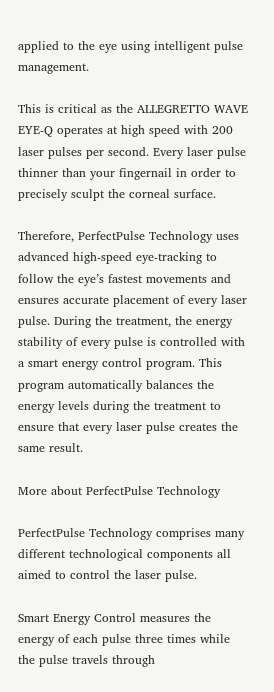applied to the eye using intelligent pulse management.

This is critical as the ALLEGRETTO WAVE EYE-Q operates at high speed with 200 laser pulses per second. Every laser pulse thinner than your fingernail in order to precisely sculpt the corneal surface.

Therefore, PerfectPulse Technology uses advanced high-speed eye-tracking to follow the eye’s fastest movements and ensures accurate placement of every laser pulse. During the treatment, the energy stability of every pulse is controlled with a smart energy control program. This program automatically balances the energy levels during the treatment to ensure that every laser pulse creates the same result.

More about PerfectPulse Technology

PerfectPulse Technology comprises many different technological components all aimed to control the laser pulse.

Smart Energy Control measures the energy of each pulse three times while the pulse travels through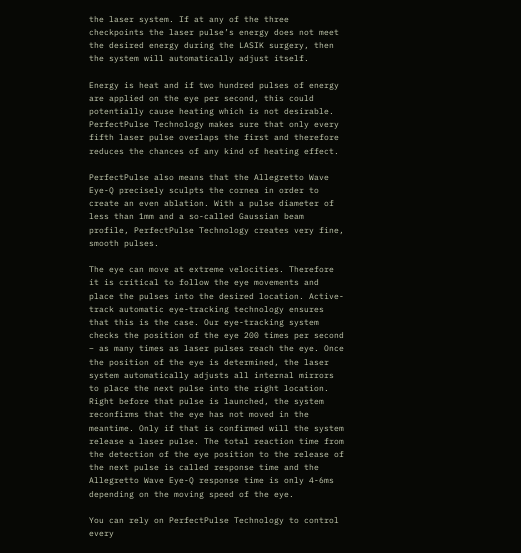the laser system. If at any of the three checkpoints the laser pulse’s energy does not meet the desired energy during the LASIK surgery, then the system will automatically adjust itself.

Energy is heat and if two hundred pulses of energy are applied on the eye per second, this could potentially cause heating which is not desirable. PerfectPulse Technology makes sure that only every fifth laser pulse overlaps the first and therefore reduces the chances of any kind of heating effect.

PerfectPulse also means that the Allegretto Wave Eye-Q precisely sculpts the cornea in order to create an even ablation. With a pulse diameter of less than 1mm and a so-called Gaussian beam profile, PerfectPulse Technology creates very fine, smooth pulses.

The eye can move at extreme velocities. Therefore it is critical to follow the eye movements and place the pulses into the desired location. Active-track automatic eye-tracking technology ensures that this is the case. Our eye-tracking system checks the position of the eye 200 times per second – as many times as laser pulses reach the eye. Once the position of the eye is determined, the laser system automatically adjusts all internal mirrors to place the next pulse into the right location. Right before that pulse is launched, the system reconfirms that the eye has not moved in the meantime. Only if that is confirmed will the system release a laser pulse. The total reaction time from the detection of the eye position to the release of the next pulse is called response time and the Allegretto Wave Eye-Q response time is only 4-6ms depending on the moving speed of the eye.

You can rely on PerfectPulse Technology to control every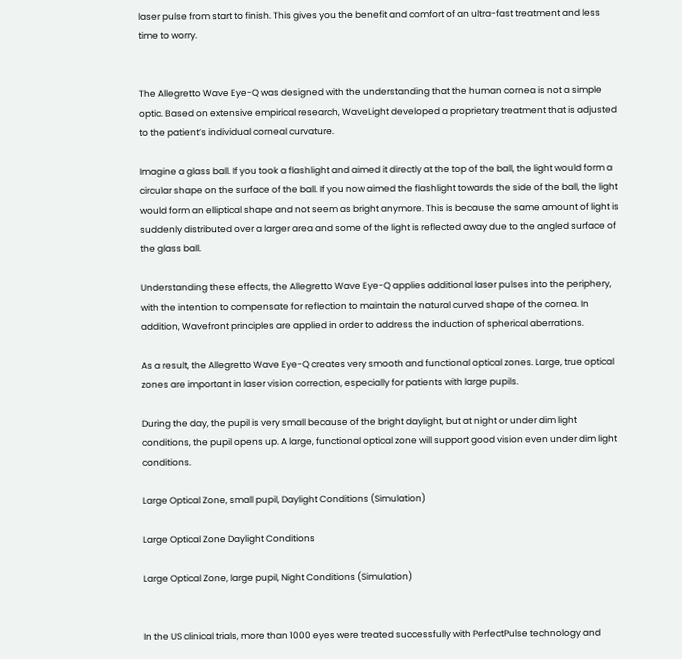laser pulse from start to finish. This gives you the benefit and comfort of an ultra-fast treatment and less time to worry.


The Allegretto Wave Eye-Q was designed with the understanding that the human cornea is not a simple optic. Based on extensive empirical research, WaveLight developed a proprietary treatment that is adjusted to the patient’s individual corneal curvature.

Imagine a glass ball. If you took a flashlight and aimed it directly at the top of the ball, the light would form a circular shape on the surface of the ball. If you now aimed the flashlight towards the side of the ball, the light would form an elliptical shape and not seem as bright anymore. This is because the same amount of light is suddenly distributed over a larger area and some of the light is reflected away due to the angled surface of the glass ball.

Understanding these effects, the Allegretto Wave Eye-Q applies additional laser pulses into the periphery, with the intention to compensate for reflection to maintain the natural curved shape of the cornea. In addition, Wavefront principles are applied in order to address the induction of spherical aberrations.

As a result, the Allegretto Wave Eye-Q creates very smooth and functional optical zones. Large, true optical zones are important in laser vision correction, especially for patients with large pupils.

During the day, the pupil is very small because of the bright daylight, but at night or under dim light conditions, the pupil opens up. A large, functional optical zone will support good vision even under dim light conditions.

Large Optical Zone, small pupil, Daylight Conditions (Simulation)

Large Optical Zone Daylight Conditions

Large Optical Zone, large pupil, Night Conditions (Simulation)


In the US clinical trials, more than 1000 eyes were treated successfully with PerfectPulse technology and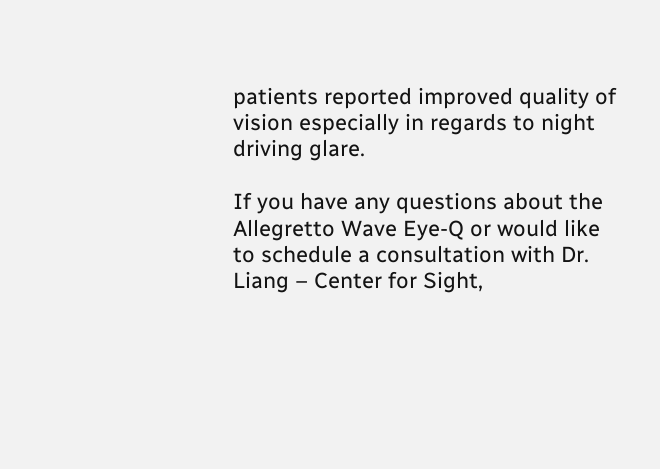patients reported improved quality of vision especially in regards to night driving glare.

If you have any questions about the Allegretto Wave Eye-Q or would like to schedule a consultation with Dr. Liang – Center for Sight,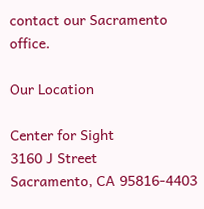contact our Sacramento office.

Our Location

Center for Sight
3160 J Street
Sacramento, CA 95816-4403